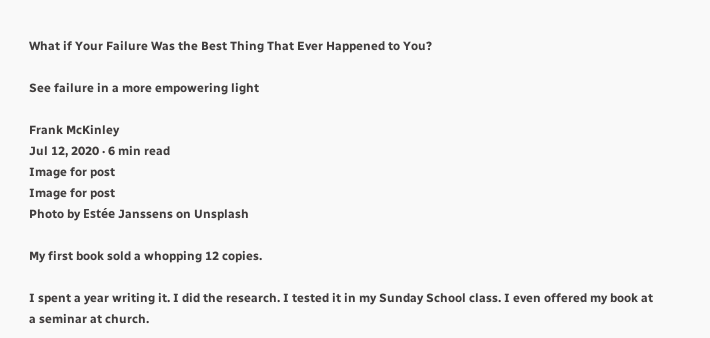What if Your Failure Was the Best Thing That Ever Happened to You?

See failure in a more empowering light

Frank McKinley
Jul 12, 2020 · 6 min read
Image for post
Image for post
Photo by Estée Janssens on Unsplash

My first book sold a whopping 12 copies.

I spent a year writing it. I did the research. I tested it in my Sunday School class. I even offered my book at a seminar at church.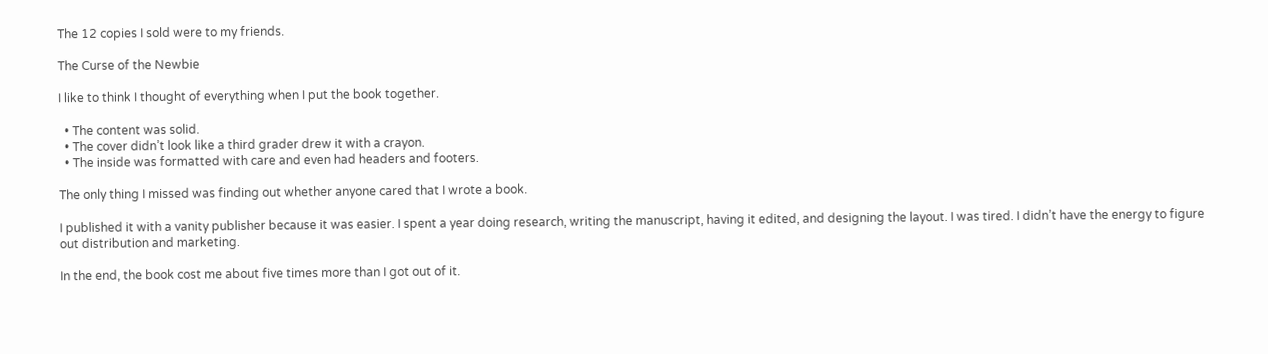The 12 copies I sold were to my friends.

The Curse of the Newbie

I like to think I thought of everything when I put the book together.

  • The content was solid.
  • The cover didn’t look like a third grader drew it with a crayon.
  • The inside was formatted with care and even had headers and footers.

The only thing I missed was finding out whether anyone cared that I wrote a book.

I published it with a vanity publisher because it was easier. I spent a year doing research, writing the manuscript, having it edited, and designing the layout. I was tired. I didn’t have the energy to figure out distribution and marketing.

In the end, the book cost me about five times more than I got out of it.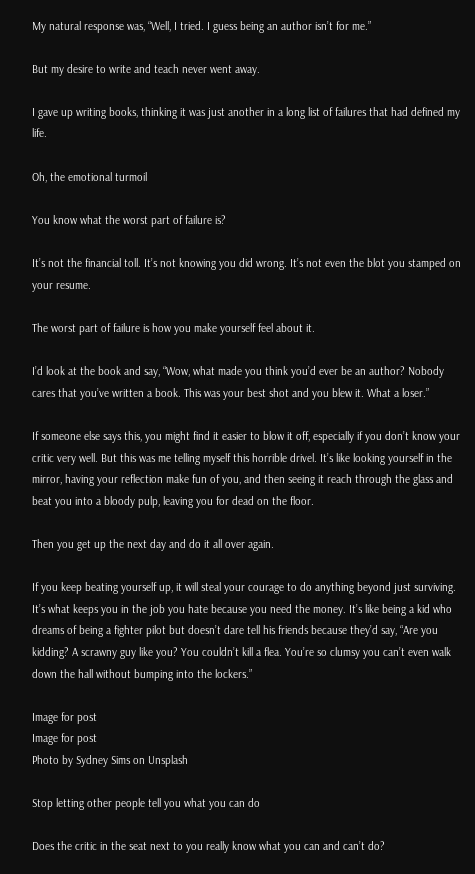My natural response was, “Well, I tried. I guess being an author isn’t for me.”

But my desire to write and teach never went away.

I gave up writing books, thinking it was just another in a long list of failures that had defined my life.

Oh, the emotional turmoil

You know what the worst part of failure is?

It’s not the financial toll. It’s not knowing you did wrong. It’s not even the blot you stamped on your resume.

The worst part of failure is how you make yourself feel about it.

I’d look at the book and say, “Wow, what made you think you’d ever be an author? Nobody cares that you’ve written a book. This was your best shot and you blew it. What a loser.”

If someone else says this, you might find it easier to blow it off, especially if you don’t know your critic very well. But this was me telling myself this horrible drivel. It’s like looking yourself in the mirror, having your reflection make fun of you, and then seeing it reach through the glass and beat you into a bloody pulp, leaving you for dead on the floor.

Then you get up the next day and do it all over again.

If you keep beating yourself up, it will steal your courage to do anything beyond just surviving. It’s what keeps you in the job you hate because you need the money. It’s like being a kid who dreams of being a fighter pilot but doesn’t dare tell his friends because they’d say, “Are you kidding? A scrawny guy like you? You couldn’t kill a flea. You’re so clumsy you can’t even walk down the hall without bumping into the lockers.”

Image for post
Image for post
Photo by Sydney Sims on Unsplash

Stop letting other people tell you what you can do

Does the critic in the seat next to you really know what you can and can’t do?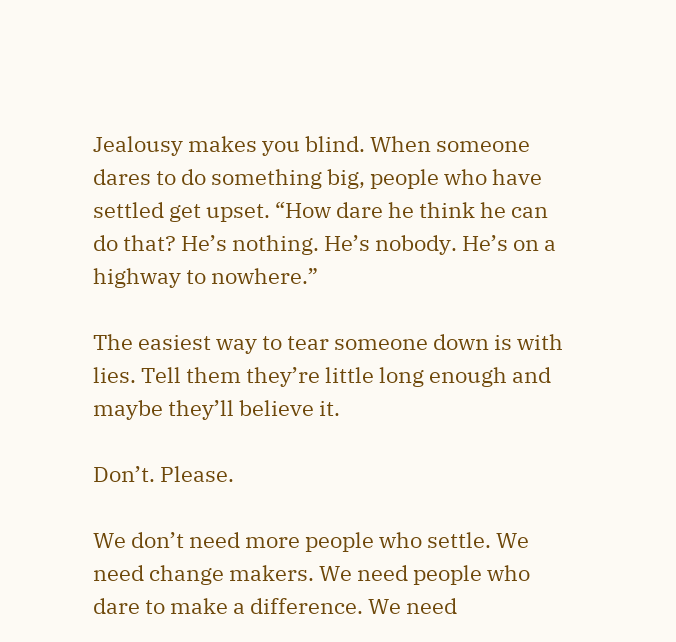Jealousy makes you blind. When someone dares to do something big, people who have settled get upset. “How dare he think he can do that? He’s nothing. He’s nobody. He’s on a highway to nowhere.”

The easiest way to tear someone down is with lies. Tell them they’re little long enough and maybe they’ll believe it.

Don’t. Please.

We don’t need more people who settle. We need change makers. We need people who dare to make a difference. We need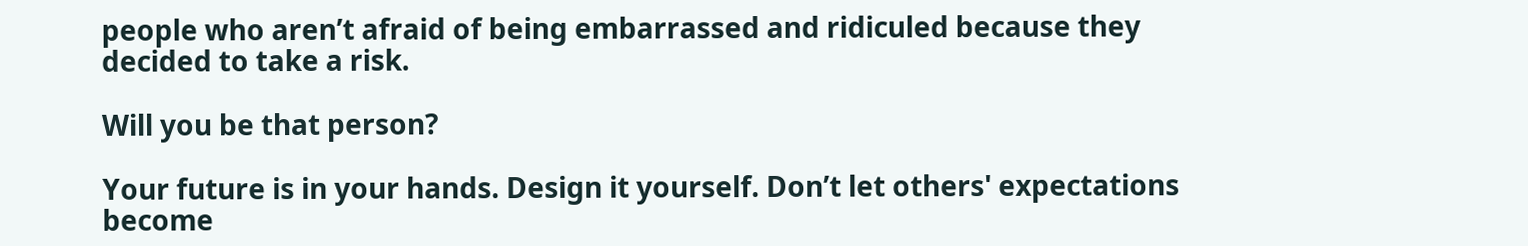people who aren’t afraid of being embarrassed and ridiculed because they decided to take a risk.

Will you be that person?

Your future is in your hands. Design it yourself. Don’t let others' expectations become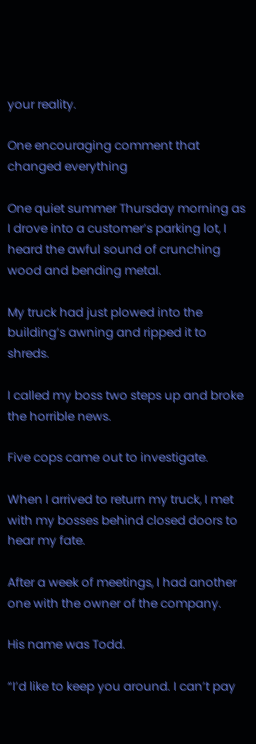your reality.

One encouraging comment that changed everything

One quiet summer Thursday morning as I drove into a customer’s parking lot, I heard the awful sound of crunching wood and bending metal.

My truck had just plowed into the building’s awning and ripped it to shreds.

I called my boss two steps up and broke the horrible news.

Five cops came out to investigate.

When I arrived to return my truck, I met with my bosses behind closed doors to hear my fate.

After a week of meetings, I had another one with the owner of the company.

His name was Todd.

“I’d like to keep you around. I can’t pay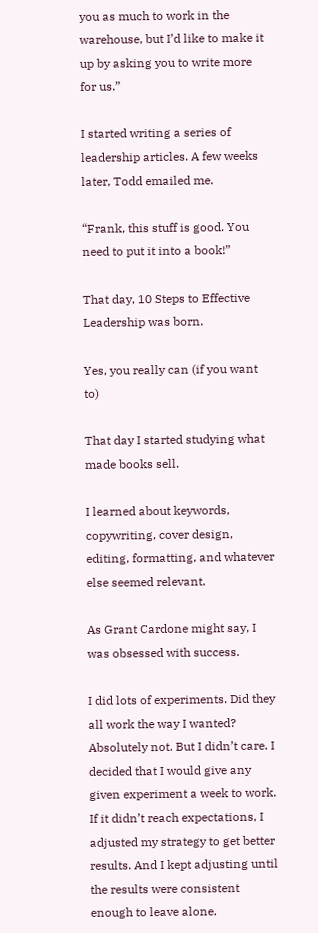you as much to work in the warehouse, but I’d like to make it up by asking you to write more for us.”

I started writing a series of leadership articles. A few weeks later, Todd emailed me.

“Frank, this stuff is good. You need to put it into a book!”

That day, 10 Steps to Effective Leadership was born.

Yes, you really can (if you want to)

That day I started studying what made books sell.

I learned about keywords, copywriting, cover design, editing, formatting, and whatever else seemed relevant.

As Grant Cardone might say, I was obsessed with success.

I did lots of experiments. Did they all work the way I wanted? Absolutely not. But I didn’t care. I decided that I would give any given experiment a week to work. If it didn’t reach expectations, I adjusted my strategy to get better results. And I kept adjusting until the results were consistent enough to leave alone.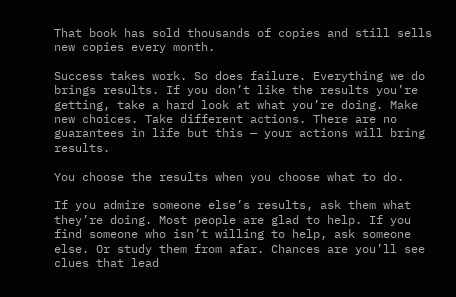That book has sold thousands of copies and still sells new copies every month.

Success takes work. So does failure. Everything we do brings results. If you don’t like the results you’re getting, take a hard look at what you’re doing. Make new choices. Take different actions. There are no guarantees in life but this — your actions will bring results.

You choose the results when you choose what to do.

If you admire someone else’s results, ask them what they’re doing. Most people are glad to help. If you find someone who isn’t willing to help, ask someone else. Or study them from afar. Chances are you’ll see clues that lead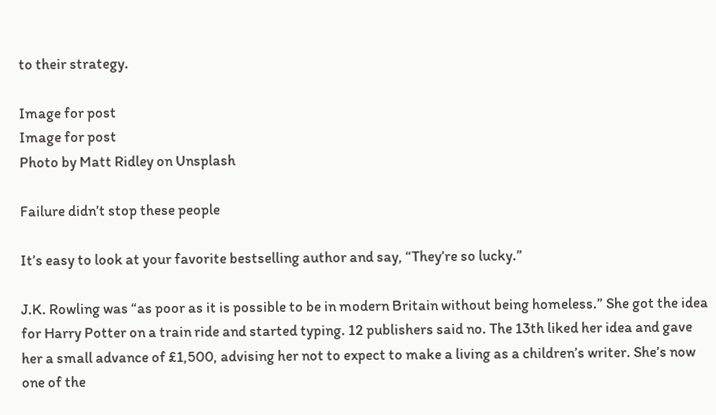to their strategy.

Image for post
Image for post
Photo by Matt Ridley on Unsplash

Failure didn’t stop these people

It’s easy to look at your favorite bestselling author and say, “They’re so lucky.”

J.K. Rowling was “as poor as it is possible to be in modern Britain without being homeless.” She got the idea for Harry Potter on a train ride and started typing. 12 publishers said no. The 13th liked her idea and gave her a small advance of £1,500, advising her not to expect to make a living as a children’s writer. She’s now one of the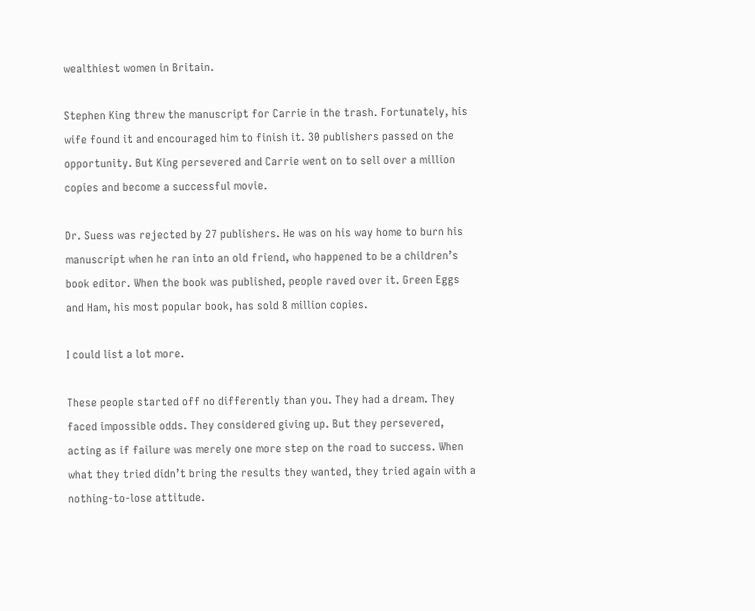wealthiest women in Britain.

Stephen King threw the manuscript for Carrie in the trash. Fortunately, his wife found it and encouraged him to finish it. 30 publishers passed on the opportunity. But King persevered and Carrie went on to sell over a million copies and become a successful movie.

Dr. Suess was rejected by 27 publishers. He was on his way home to burn his manuscript when he ran into an old friend, who happened to be a children’s book editor. When the book was published, people raved over it. Green Eggs and Ham, his most popular book, has sold 8 million copies.

I could list a lot more.

These people started off no differently than you. They had a dream. They faced impossible odds. They considered giving up. But they persevered, acting as if failure was merely one more step on the road to success. When what they tried didn’t bring the results they wanted, they tried again with a nothing-to-lose attitude.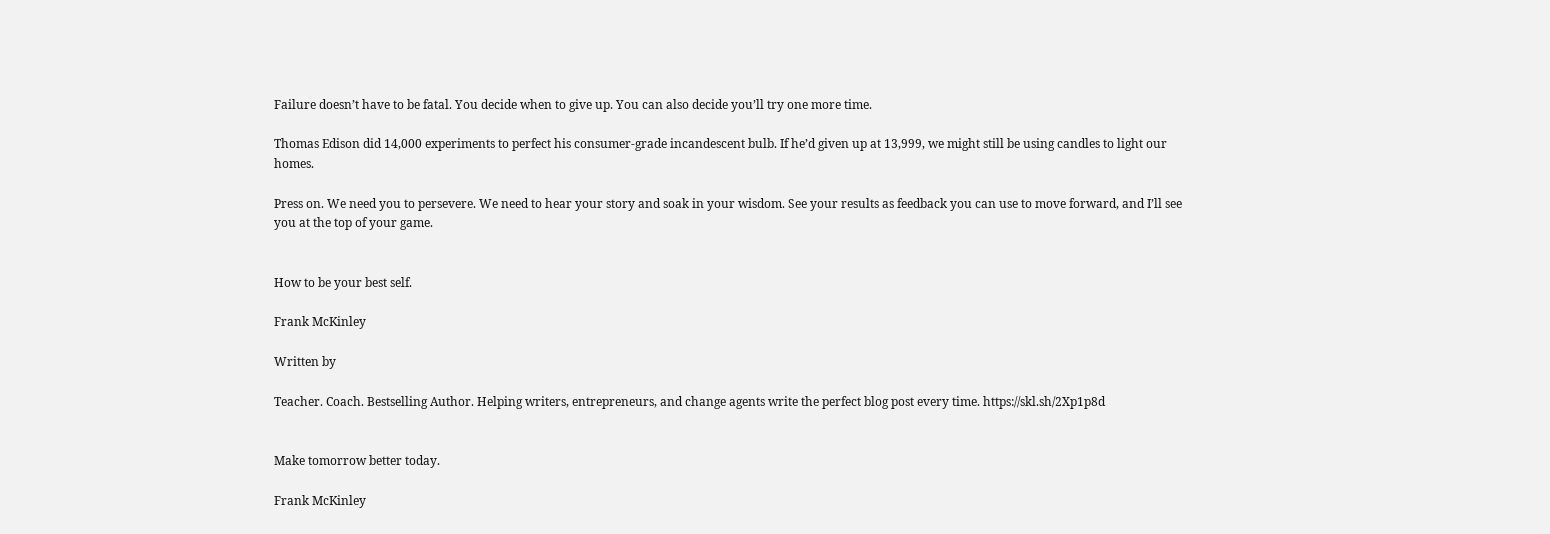Failure doesn’t have to be fatal. You decide when to give up. You can also decide you’ll try one more time.

Thomas Edison did 14,000 experiments to perfect his consumer-grade incandescent bulb. If he’d given up at 13,999, we might still be using candles to light our homes.

Press on. We need you to persevere. We need to hear your story and soak in your wisdom. See your results as feedback you can use to move forward, and I’ll see you at the top of your game.


How to be your best self.

Frank McKinley

Written by

Teacher. Coach. Bestselling Author. Helping writers, entrepreneurs, and change agents write the perfect blog post every time. https://skl.sh/2Xp1p8d


Make tomorrow better today.

Frank McKinley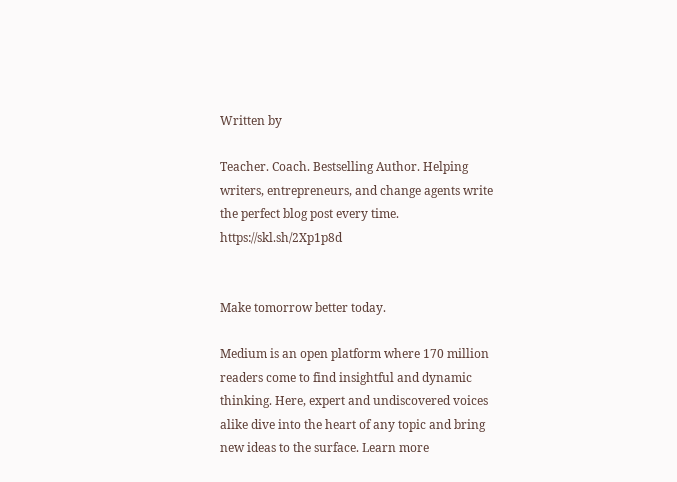Written by

Teacher. Coach. Bestselling Author. Helping writers, entrepreneurs, and change agents write the perfect blog post every time. https://skl.sh/2Xp1p8d


Make tomorrow better today.

Medium is an open platform where 170 million readers come to find insightful and dynamic thinking. Here, expert and undiscovered voices alike dive into the heart of any topic and bring new ideas to the surface. Learn more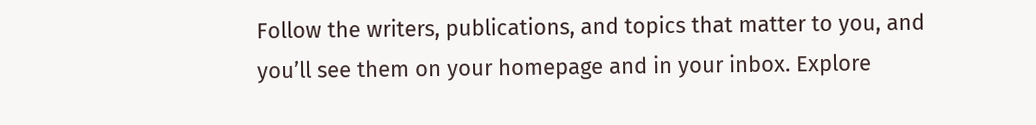Follow the writers, publications, and topics that matter to you, and you’ll see them on your homepage and in your inbox. Explore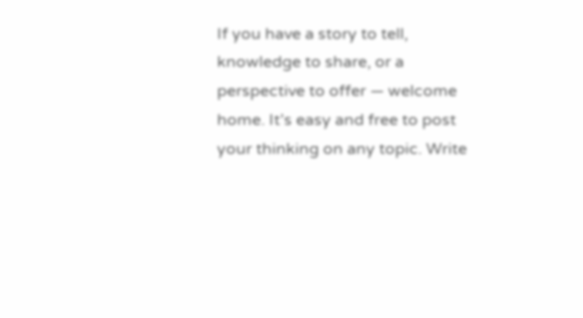If you have a story to tell, knowledge to share, or a perspective to offer — welcome home. It’s easy and free to post your thinking on any topic. Write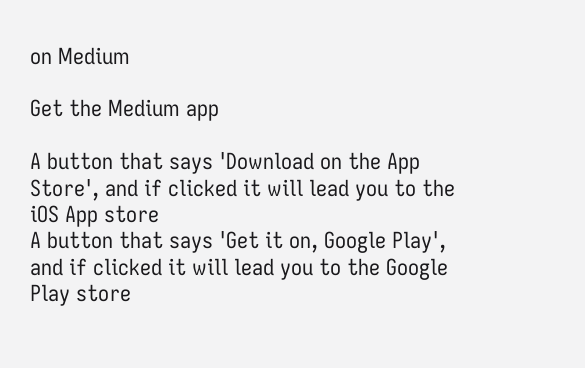on Medium

Get the Medium app

A button that says 'Download on the App Store', and if clicked it will lead you to the iOS App store
A button that says 'Get it on, Google Play', and if clicked it will lead you to the Google Play store